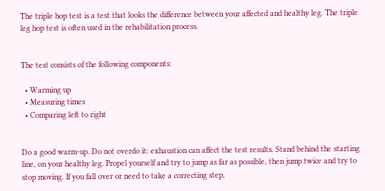The triple hop test is a test that looks the difference between your affected and healthy leg. The triple leg hop test is often used in the rehabilitation process.


The test consists of the following components:

  • Warming up
  • Measuring times
  • Comparing left to right


Do a good warm-up. Do not overdo it: exhaustion can affect the test results. Stand behind the starting line, on your healthy leg. Propel yourself and try to jump as far as possible, then jump twice and try to stop moving. If you fall over or need to take a correcting step,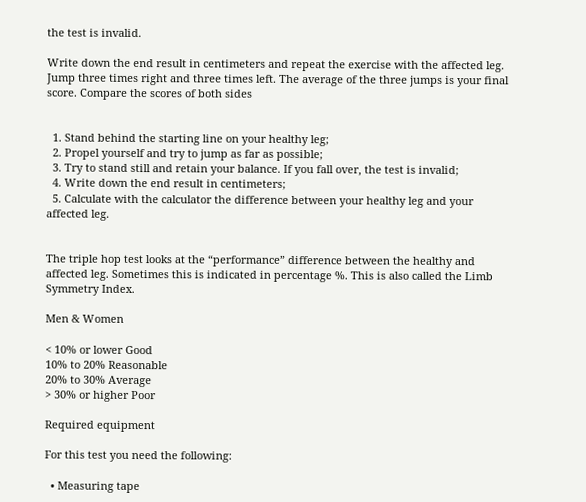the test is invalid.

Write down the end result in centimeters and repeat the exercise with the affected leg. Jump three times right and three times left. The average of the three jumps is your final score. Compare the scores of both sides


  1. Stand behind the starting line on your healthy leg;
  2. Propel yourself and try to jump as far as possible;
  3. Try to stand still and retain your balance. If you fall over, the test is invalid;
  4. Write down the end result in centimeters;
  5. Calculate with the calculator the difference between your healthy leg and your affected leg.


The triple hop test looks at the “performance” difference between the healthy and affected leg. Sometimes this is indicated in percentage %. This is also called the Limb Symmetry Index.

Men & Women

< 10% or lower Good
10% to 20% Reasonable
20% to 30% Average
> 30% or higher Poor

Required equipment

For this test you need the following:

  • Measuring tape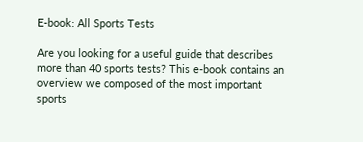E-book: All Sports Tests

Are you looking for a useful guide that describes more than 40 sports tests? This e-book contains an overview we composed of the most important sports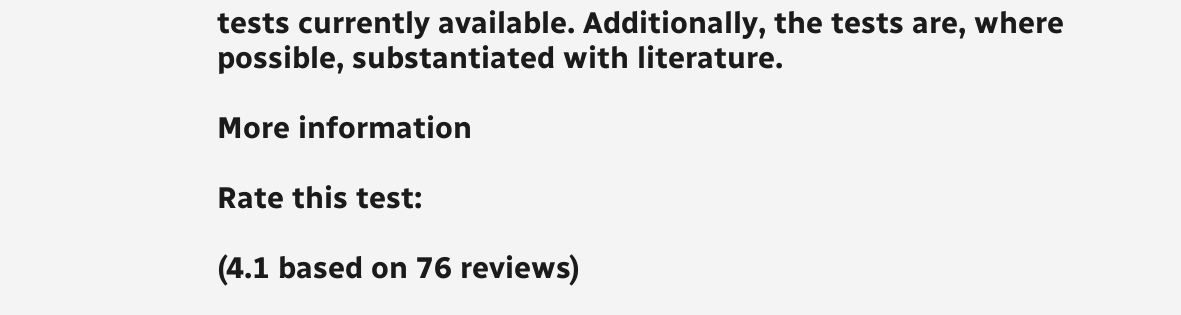tests currently available. Additionally, the tests are, where possible, substantiated with literature.

More information

Rate this test:

(4.1 based on 76 reviews)